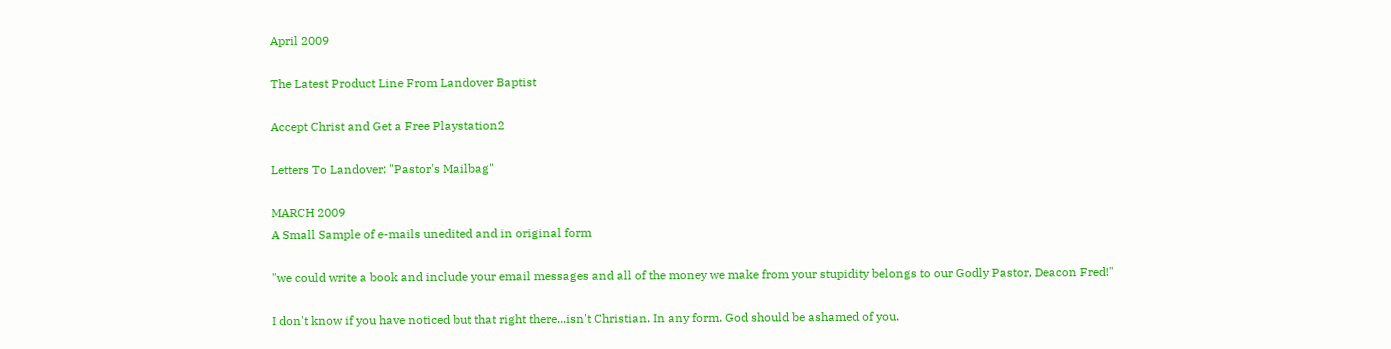April 2009

The Latest Product Line From Landover Baptist

Accept Christ and Get a Free Playstation2

Letters To Landover: "Pastor's Mailbag"

MARCH 2009
A Small Sample of e-mails unedited and in original form

"we could write a book and include your email messages and all of the money we make from your stupidity belongs to our Godly Pastor, Deacon Fred!"

I don't know if you have noticed but that right there...isn't Christian. In any form. God should be ashamed of you.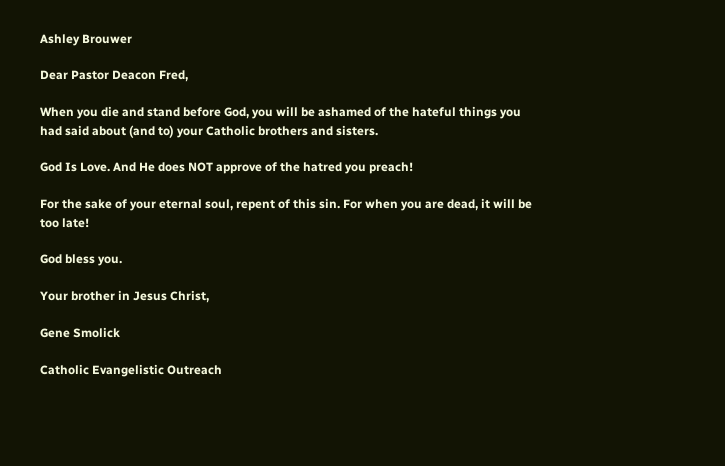Ashley Brouwer

Dear Pastor Deacon Fred,

When you die and stand before God, you will be ashamed of the hateful things you had said about (and to) your Catholic brothers and sisters.

God Is Love. And He does NOT approve of the hatred you preach!

For the sake of your eternal soul, repent of this sin. For when you are dead, it will be too late!

God bless you.

Your brother in Jesus Christ,

Gene Smolick

Catholic Evangelistic Outreach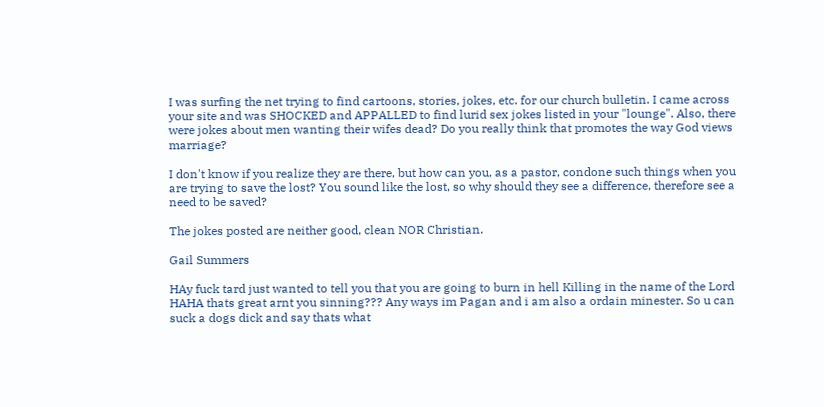I was surfing the net trying to find cartoons, stories, jokes, etc. for our church bulletin. I came across your site and was SHOCKED and APPALLED to find lurid sex jokes listed in your "lounge". Also, there were jokes about men wanting their wifes dead? Do you really think that promotes the way God views marriage?

I don't know if you realize they are there, but how can you, as a pastor, condone such things when you are trying to save the lost? You sound like the lost, so why should they see a difference, therefore see a need to be saved?

The jokes posted are neither good, clean NOR Christian.

Gail Summers

HAy fuck tard just wanted to tell you that you are going to burn in hell Killing in the name of the Lord HAHA thats great arnt you sinning??? Any ways im Pagan and i am also a ordain minester. So u can suck a dogs dick and say thats what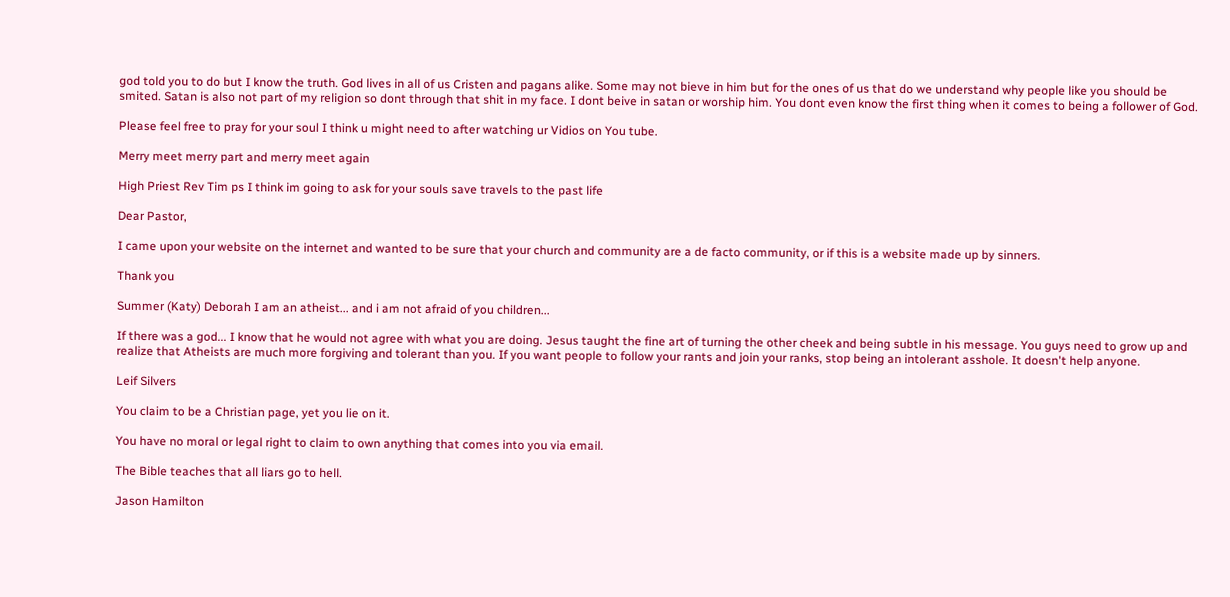god told you to do but I know the truth. God lives in all of us Cristen and pagans alike. Some may not bieve in him but for the ones of us that do we understand why people like you should be smited. Satan is also not part of my religion so dont through that shit in my face. I dont beive in satan or worship him. You dont even know the first thing when it comes to being a follower of God.

Please feel free to pray for your soul I think u might need to after watching ur Vidios on You tube.

Merry meet merry part and merry meet again

High Priest Rev Tim ps I think im going to ask for your souls save travels to the past life

Dear Pastor,

I came upon your website on the internet and wanted to be sure that your church and community are a de facto community, or if this is a website made up by sinners.

Thank you

Summer (Katy) Deborah I am an atheist... and i am not afraid of you children...

If there was a god... I know that he would not agree with what you are doing. Jesus taught the fine art of turning the other cheek and being subtle in his message. You guys need to grow up and realize that Atheists are much more forgiving and tolerant than you. If you want people to follow your rants and join your ranks, stop being an intolerant asshole. It doesn't help anyone.

Leif Silvers

You claim to be a Christian page, yet you lie on it.

You have no moral or legal right to claim to own anything that comes into you via email.

The Bible teaches that all liars go to hell.

Jason Hamilton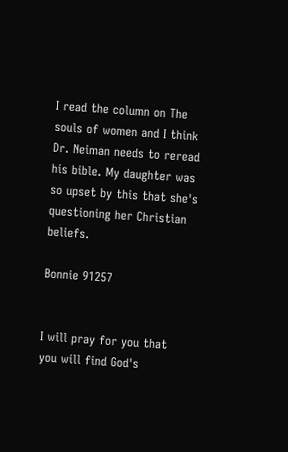I read the column on The souls of women and I think Dr. Neiman needs to reread his bible. My daughter was so upset by this that she's questioning her Christian beliefs.

Bonnie 91257


I will pray for you that you will find God's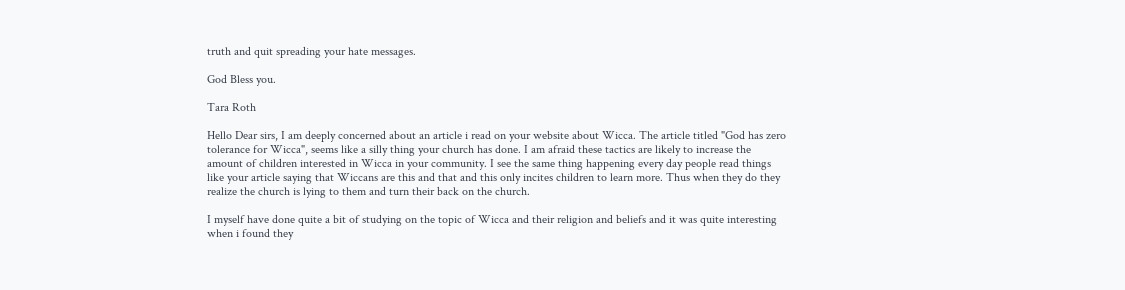truth and quit spreading your hate messages.

God Bless you.

Tara Roth

Hello Dear sirs, I am deeply concerned about an article i read on your website about Wicca. The article titled "God has zero tolerance for Wicca", seems like a silly thing your church has done. I am afraid these tactics are likely to increase the amount of children interested in Wicca in your community. I see the same thing happening every day people read things like your article saying that Wiccans are this and that and this only incites children to learn more. Thus when they do they realize the church is lying to them and turn their back on the church.

I myself have done quite a bit of studying on the topic of Wicca and their religion and beliefs and it was quite interesting when i found they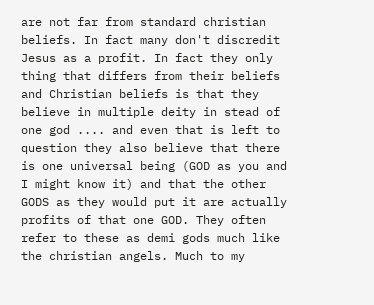are not far from standard christian beliefs. In fact many don't discredit Jesus as a profit. In fact they only thing that differs from their beliefs and Christian beliefs is that they believe in multiple deity in stead of one god .... and even that is left to question they also believe that there is one universal being (GOD as you and I might know it) and that the other GODS as they would put it are actually profits of that one GOD. They often refer to these as demi gods much like the christian angels. Much to my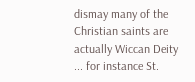dismay many of the Christian saints are actually Wiccan Deity ... for instance St.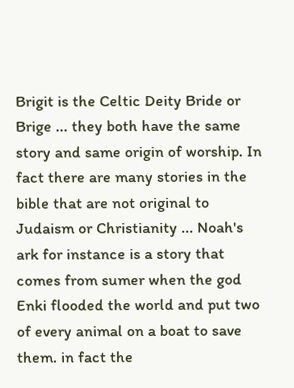Brigit is the Celtic Deity Bride or Brige ... they both have the same story and same origin of worship. In fact there are many stories in the bible that are not original to Judaism or Christianity ... Noah's ark for instance is a story that comes from sumer when the god Enki flooded the world and put two of every animal on a boat to save them. in fact the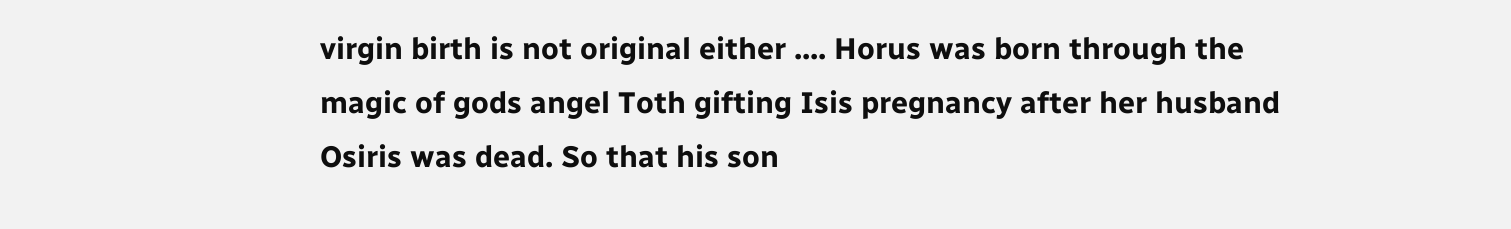virgin birth is not original either .... Horus was born through the magic of gods angel Toth gifting Isis pregnancy after her husband Osiris was dead. So that his son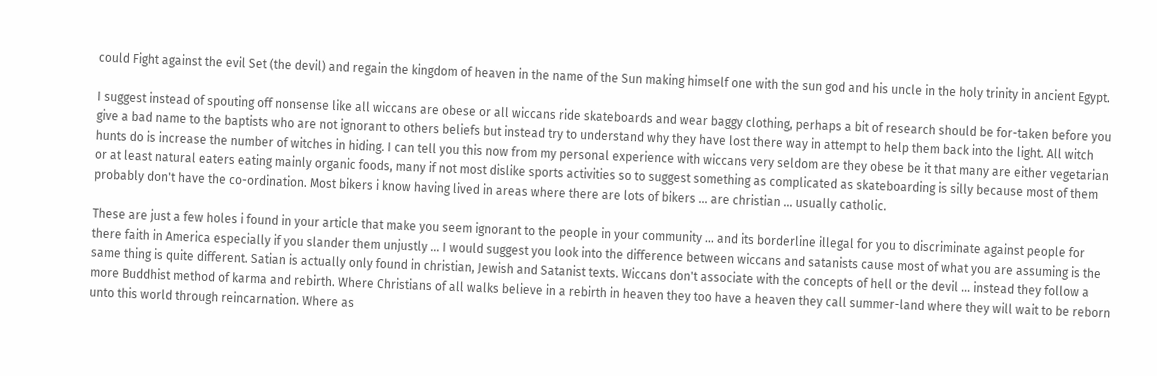could Fight against the evil Set (the devil) and regain the kingdom of heaven in the name of the Sun making himself one with the sun god and his uncle in the holy trinity in ancient Egypt.

I suggest instead of spouting off nonsense like all wiccans are obese or all wiccans ride skateboards and wear baggy clothing, perhaps a bit of research should be for-taken before you give a bad name to the baptists who are not ignorant to others beliefs but instead try to understand why they have lost there way in attempt to help them back into the light. All witch hunts do is increase the number of witches in hiding. I can tell you this now from my personal experience with wiccans very seldom are they obese be it that many are either vegetarian or at least natural eaters eating mainly organic foods, many if not most dislike sports activities so to suggest something as complicated as skateboarding is silly because most of them probably don't have the co-ordination. Most bikers i know having lived in areas where there are lots of bikers ... are christian ... usually catholic.

These are just a few holes i found in your article that make you seem ignorant to the people in your community ... and its borderline illegal for you to discriminate against people for there faith in America especially if you slander them unjustly ... I would suggest you look into the difference between wiccans and satanists cause most of what you are assuming is the same thing is quite different. Satian is actually only found in christian, Jewish and Satanist texts. Wiccans don't associate with the concepts of hell or the devil ... instead they follow a more Buddhist method of karma and rebirth. Where Christians of all walks believe in a rebirth in heaven they too have a heaven they call summer-land where they will wait to be reborn unto this world through reincarnation. Where as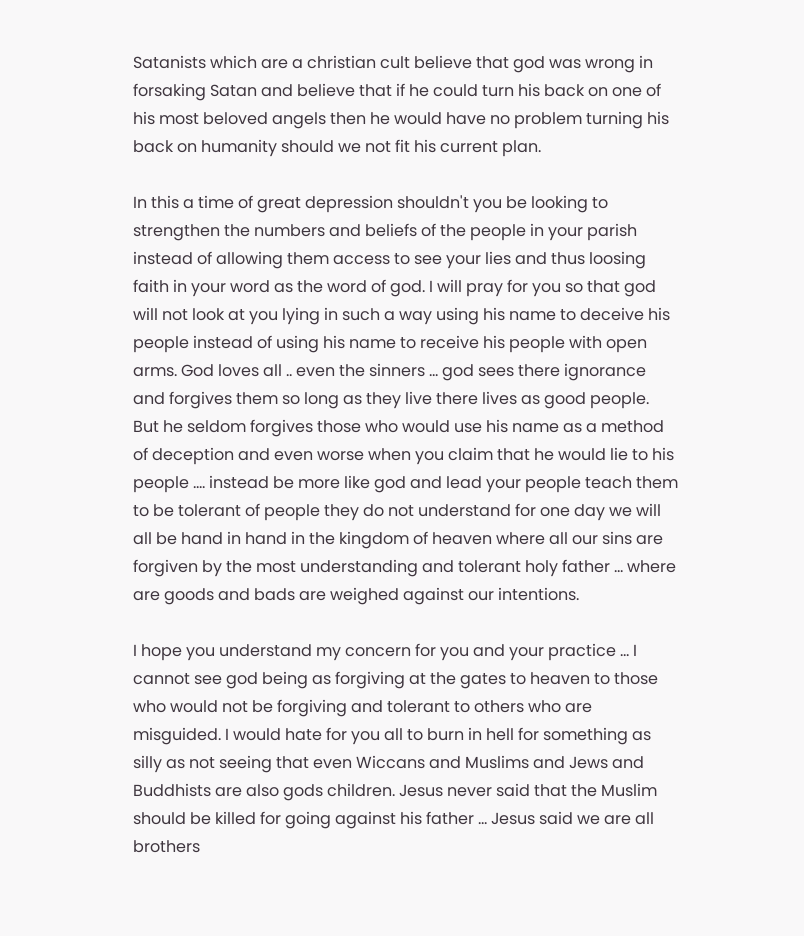Satanists which are a christian cult believe that god was wrong in forsaking Satan and believe that if he could turn his back on one of his most beloved angels then he would have no problem turning his back on humanity should we not fit his current plan.

In this a time of great depression shouldn't you be looking to strengthen the numbers and beliefs of the people in your parish instead of allowing them access to see your lies and thus loosing faith in your word as the word of god. I will pray for you so that god will not look at you lying in such a way using his name to deceive his people instead of using his name to receive his people with open arms. God loves all .. even the sinners ... god sees there ignorance and forgives them so long as they live there lives as good people. But he seldom forgives those who would use his name as a method of deception and even worse when you claim that he would lie to his people .... instead be more like god and lead your people teach them to be tolerant of people they do not understand for one day we will all be hand in hand in the kingdom of heaven where all our sins are forgiven by the most understanding and tolerant holy father ... where are goods and bads are weighed against our intentions.

I hope you understand my concern for you and your practice ... I cannot see god being as forgiving at the gates to heaven to those who would not be forgiving and tolerant to others who are misguided. I would hate for you all to burn in hell for something as silly as not seeing that even Wiccans and Muslims and Jews and Buddhists are also gods children. Jesus never said that the Muslim should be killed for going against his father ... Jesus said we are all brothers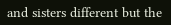and sisters different but the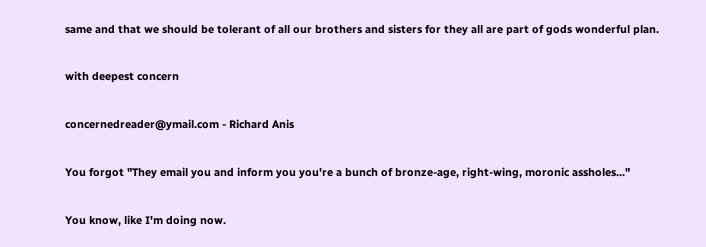same and that we should be tolerant of all our brothers and sisters for they all are part of gods wonderful plan.

with deepest concern

concernedreader@ymail.com - Richard Anis

You forgot "They email you and inform you you're a bunch of bronze-age, right-wing, moronic assholes..."

You know, like I'm doing now.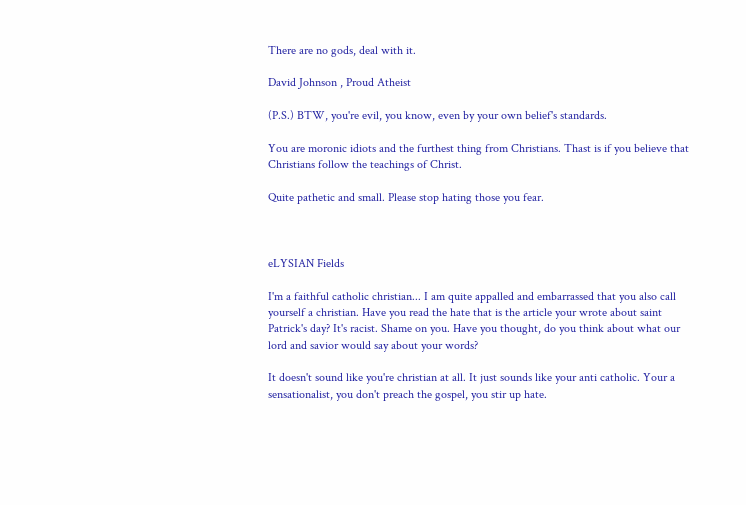There are no gods, deal with it.

David Johnson , Proud Atheist

(P.S.) BTW, you're evil, you know, even by your own belief's standards.

You are moronic idiots and the furthest thing from Christians. Thast is if you believe that Christians follow the teachings of Christ.

Quite pathetic and small. Please stop hating those you fear.



eLYSIAN Fields

I'm a faithful catholic christian... I am quite appalled and embarrassed that you also call yourself a christian. Have you read the hate that is the article your wrote about saint Patrick's day? It's racist. Shame on you. Have you thought, do you think about what our lord and savior would say about your words?

It doesn't sound like you're christian at all. It just sounds like your anti catholic. Your a sensationalist, you don't preach the gospel, you stir up hate.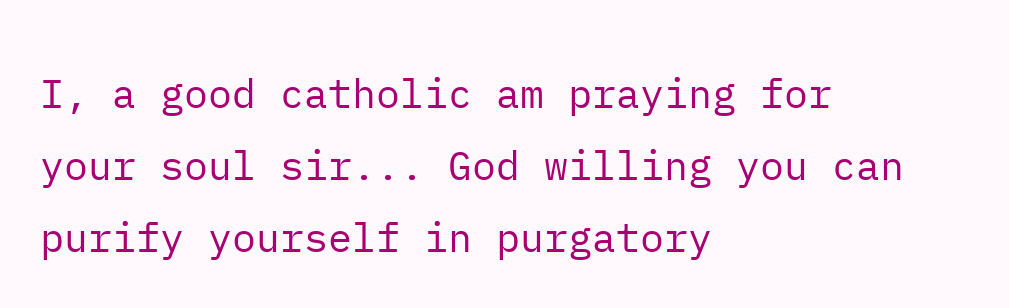I, a good catholic am praying for your soul sir... God willing you can purify yourself in purgatory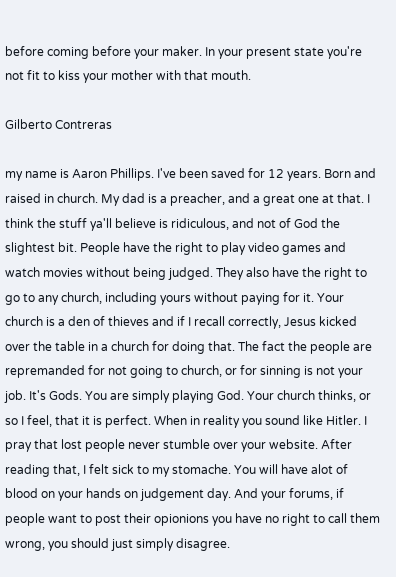before coming before your maker. In your present state you're not fit to kiss your mother with that mouth.

Gilberto Contreras

my name is Aaron Phillips. I've been saved for 12 years. Born and raised in church. My dad is a preacher, and a great one at that. I think the stuff ya'll believe is ridiculous, and not of God the slightest bit. People have the right to play video games and watch movies without being judged. They also have the right to go to any church, including yours without paying for it. Your church is a den of thieves and if I recall correctly, Jesus kicked over the table in a church for doing that. The fact the people are repremanded for not going to church, or for sinning is not your job. It's Gods. You are simply playing God. Your church thinks, or so I feel, that it is perfect. When in reality you sound like Hitler. I pray that lost people never stumble over your website. After reading that, I felt sick to my stomache. You will have alot of blood on your hands on judgement day. And your forums, if people want to post their opionions you have no right to call them wrong, you should just simply disagree.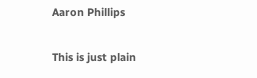Aaron Phillips


This is just plain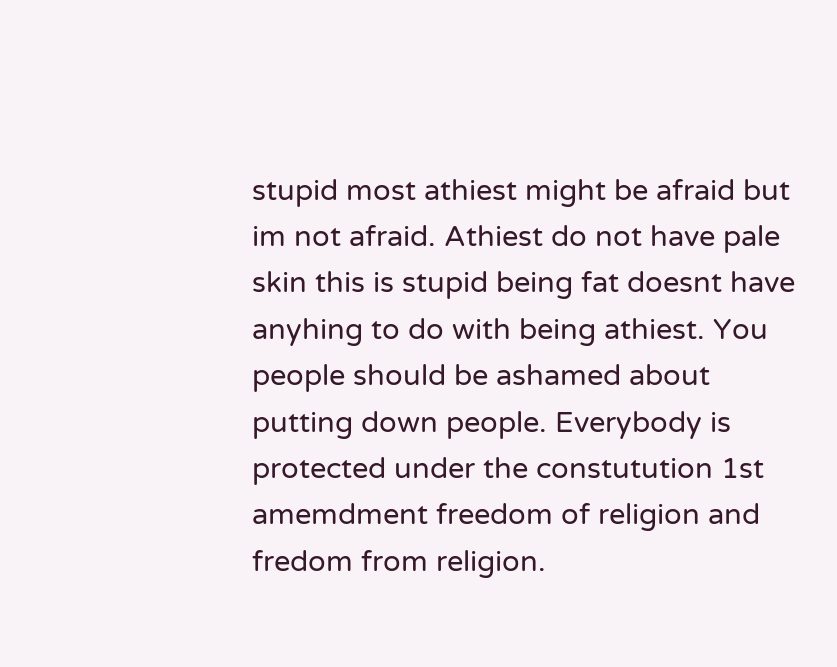stupid most athiest might be afraid but im not afraid. Athiest do not have pale skin this is stupid being fat doesnt have anyhing to do with being athiest. You people should be ashamed about putting down people. Everybody is protected under the constutution 1st amemdment freedom of religion and fredom from religion.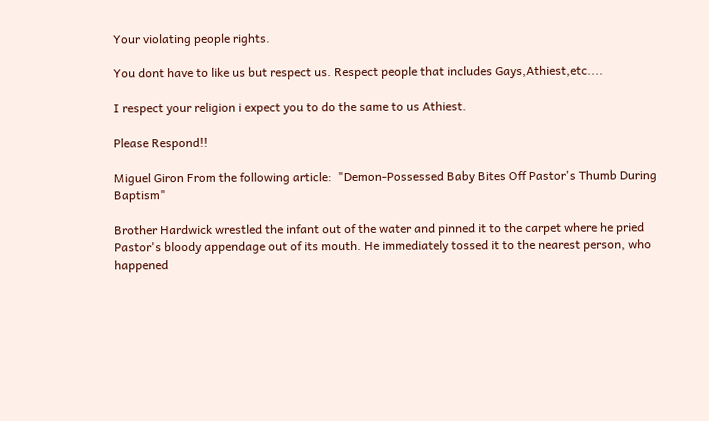Your violating people rights.

You dont have to like us but respect us. Respect people that includes Gays,Athiest,etc....

I respect your religion i expect you to do the same to us Athiest.

Please Respond!!

Miguel Giron From the following article:  "Demon-Possessed Baby Bites Off Pastor's Thumb During Baptism"

Brother Hardwick wrestled the infant out of the water and pinned it to the carpet where he pried Pastor's bloody appendage out of its mouth. He immediately tossed it to the nearest person, who happened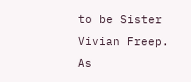to be Sister Vivian Freep. As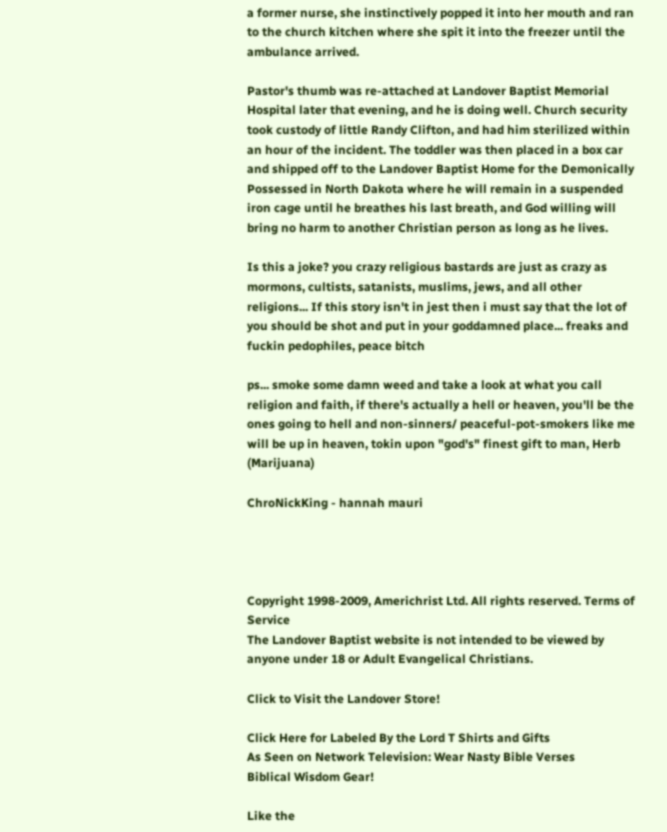a former nurse, she instinctively popped it into her mouth and ran to the church kitchen where she spit it into the freezer until the ambulance arrived.

Pastor's thumb was re-attached at Landover Baptist Memorial Hospital later that evening, and he is doing well. Church security took custody of little Randy Clifton, and had him sterilized within an hour of the incident. The toddler was then placed in a box car and shipped off to the Landover Baptist Home for the Demonically Possessed in North Dakota where he will remain in a suspended iron cage until he breathes his last breath, and God willing will bring no harm to another Christian person as long as he lives.

Is this a joke? you crazy religious bastards are just as crazy as mormons, cultists, satanists, muslims, jews, and all other religions... If this story isn't in jest then i must say that the lot of you should be shot and put in your goddamned place... freaks and fuckin pedophiles, peace bitch

ps... smoke some damn weed and take a look at what you call religion and faith, if there's actually a hell or heaven, you'll be the ones going to hell and non-sinners/ peaceful-pot-smokers like me will be up in heaven, tokin upon "god's" finest gift to man, Herb (Marijuana)

ChroNickKing - hannah mauri




Copyright 1998-2009, Americhrist Ltd. All rights reserved. Terms of Service
The Landover Baptist website is not intended to be viewed by anyone under 18 or Adult Evangelical Christians.

Click to Visit the Landover Store!

Click Here for Labeled By the Lord T Shirts and Gifts
As Seen on Network Television: Wear Nasty Bible Verses
Biblical Wisdom Gear!

Like the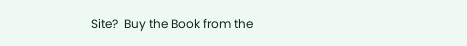Site?  Buy the Book from the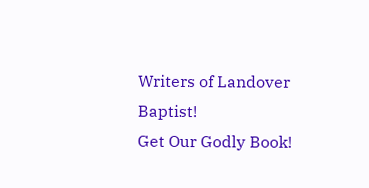Writers of Landover Baptist!
Get Our Godly Book!